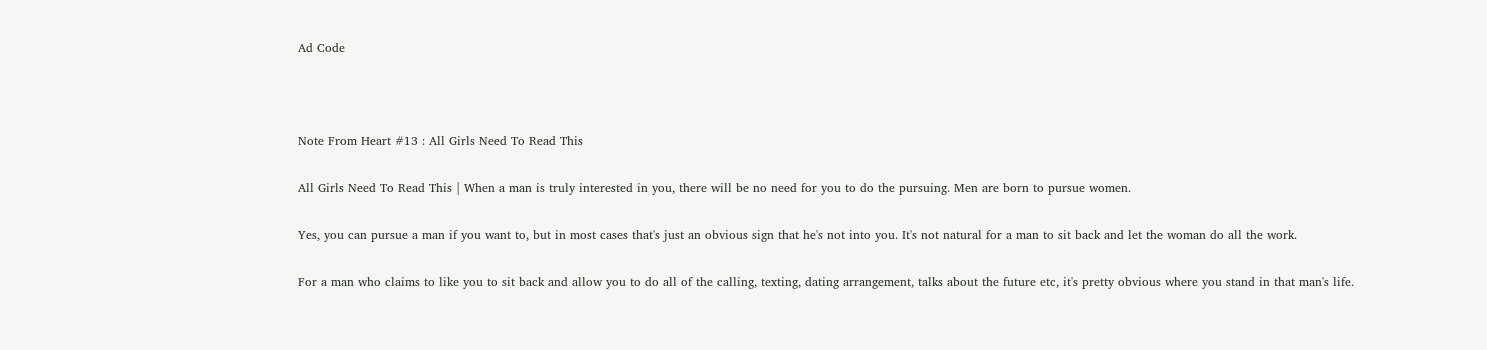Ad Code



Note From Heart #13 : All Girls Need To Read This

All Girls Need To Read This | When a man is truly interested in you, there will be no need for you to do the pursuing. Men are born to pursue women.

Yes, you can pursue a man if you want to, but in most cases that's just an obvious sign that he's not into you. It's not natural for a man to sit back and let the woman do all the work.

For a man who claims to like you to sit back and allow you to do all of the calling, texting, dating arrangement, talks about the future etc, it's pretty obvious where you stand in that man's life.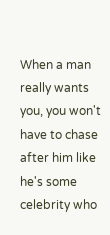When a man really wants you, you won't have to chase after him like he's some celebrity who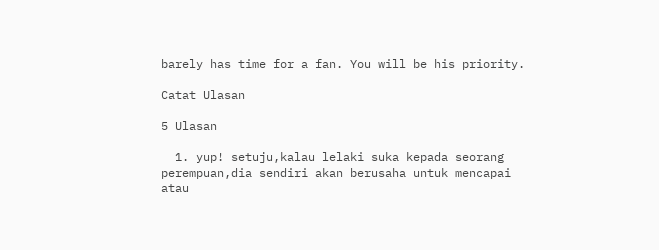barely has time for a fan. You will be his priority.

Catat Ulasan

5 Ulasan

  1. yup! setuju,kalau lelaki suka kepada seorang perempuan,dia sendiri akan berusaha untuk mencapai atau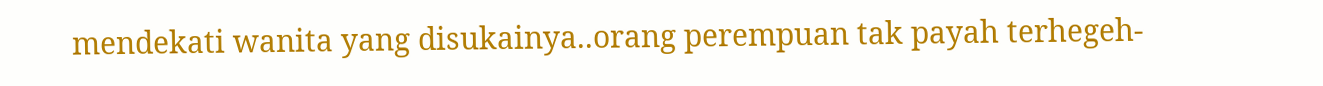mendekati wanita yang disukainya..orang perempuan tak payah terhegeh-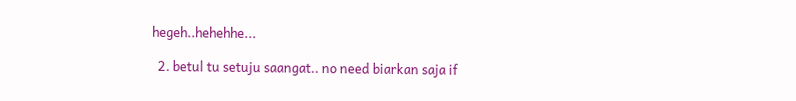hegeh..hehehhe...

  2. betul tu setuju saangat.. no need biarkan saja if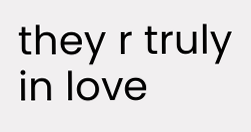they r truly in love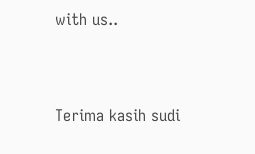with us..


Terima kasih sudi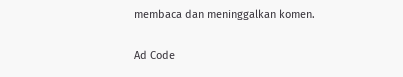membaca dan meninggalkan komen.

Ad Code